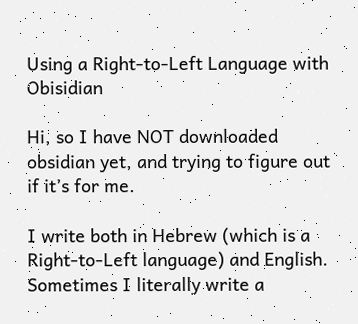Using a Right-to-Left Language with Obisidian

Hi, so I have NOT downloaded obsidian yet, and trying to figure out if it’s for me.

I write both in Hebrew (which is a Right-to-Left language) and English. Sometimes I literally write a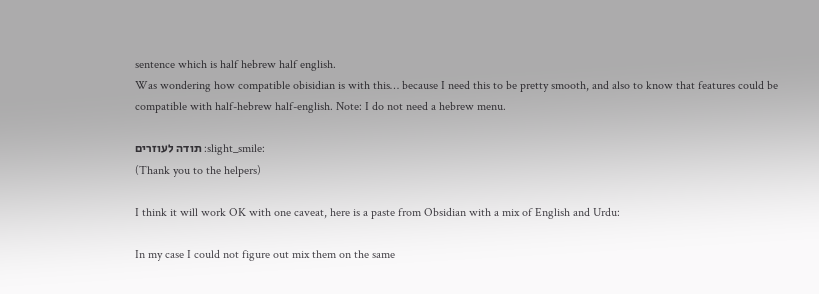sentence which is half hebrew half english.
Was wondering how compatible obisidian is with this… because I need this to be pretty smooth, and also to know that features could be compatible with half-hebrew half-english. Note: I do not need a hebrew menu.

תודה לעוזרים :slight_smile:
(Thank you to the helpers)

I think it will work OK with one caveat, here is a paste from Obsidian with a mix of English and Urdu:

In my case I could not figure out mix them on the same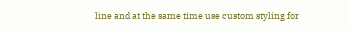line and at the same time use custom styling for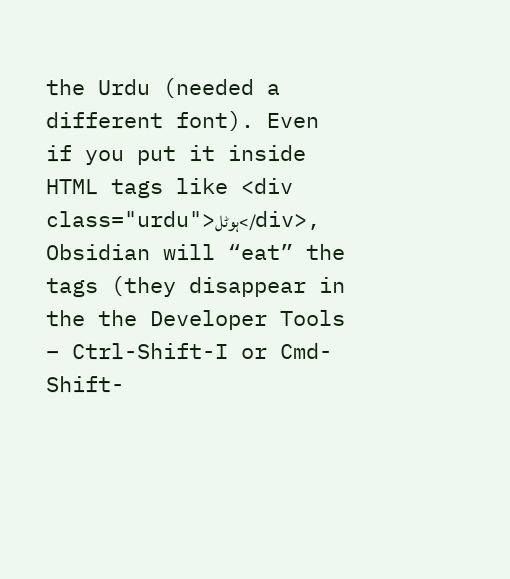the Urdu (needed a different font). Even if you put it inside HTML tags like <div class="urdu">ہوٹل</div>, Obsidian will “eat” the tags (they disappear in the the Developer Tools – Ctrl-Shift-I or Cmd-Shift-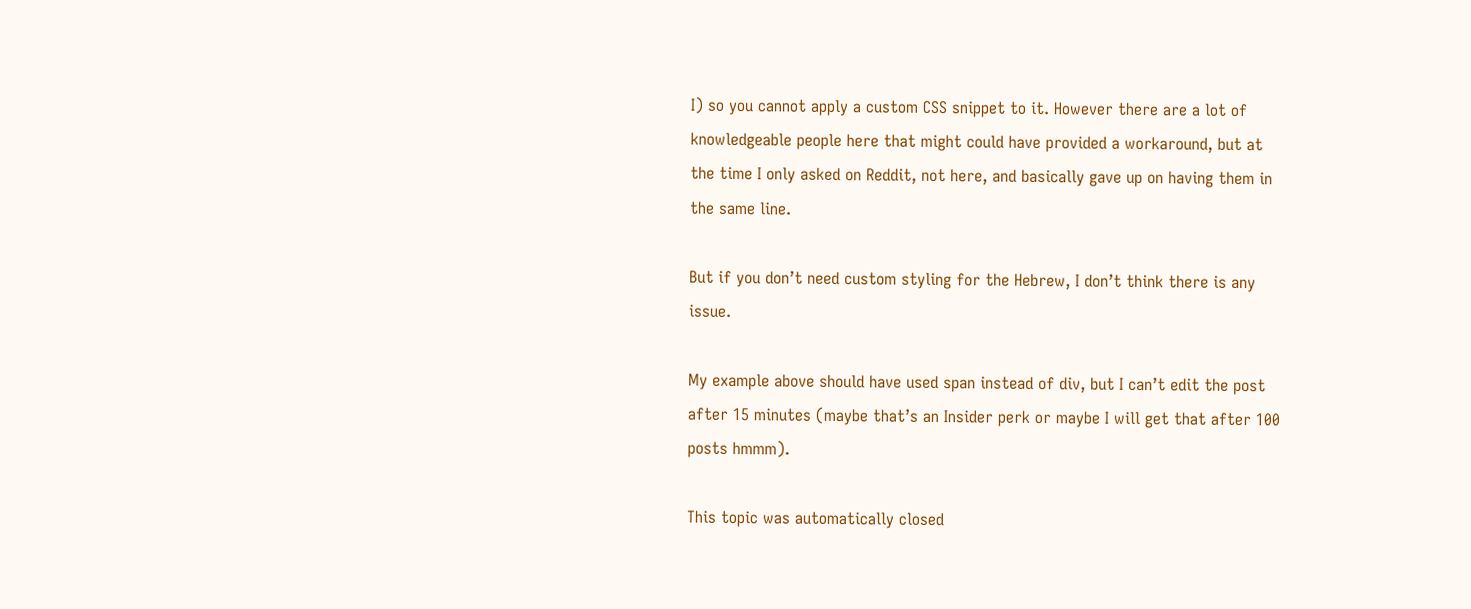I) so you cannot apply a custom CSS snippet to it. However there are a lot of knowledgeable people here that might could have provided a workaround, but at the time I only asked on Reddit, not here, and basically gave up on having them in the same line.

But if you don’t need custom styling for the Hebrew, I don’t think there is any issue.

My example above should have used span instead of div, but I can’t edit the post after 15 minutes (maybe that’s an Insider perk or maybe I will get that after 100 posts hmmm).

This topic was automatically closed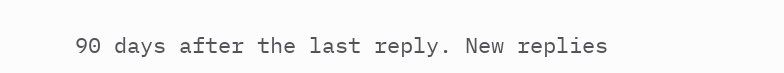90 days after the last reply. New replies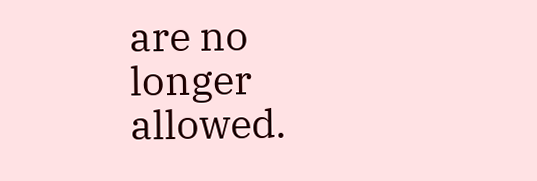are no longer allowed.